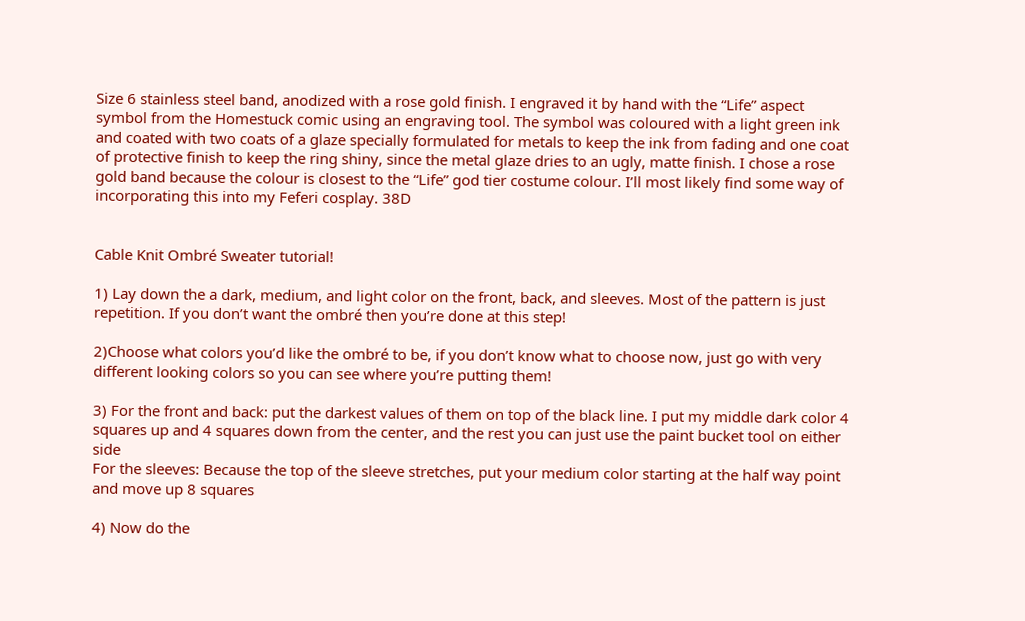Size 6 stainless steel band, anodized with a rose gold finish. I engraved it by hand with the “Life” aspect symbol from the Homestuck comic using an engraving tool. The symbol was coloured with a light green ink and coated with two coats of a glaze specially formulated for metals to keep the ink from fading and one coat of protective finish to keep the ring shiny, since the metal glaze dries to an ugly, matte finish. I chose a rose gold band because the colour is closest to the “Life” god tier costume colour. I’ll most likely find some way of incorporating this into my Feferi cosplay. 38D


Cable Knit Ombré Sweater tutorial!

1) Lay down the a dark, medium, and light color on the front, back, and sleeves. Most of the pattern is just repetition. If you don’t want the ombré then you’re done at this step!

2)Choose what colors you’d like the ombré to be, if you don’t know what to choose now, just go with very different looking colors so you can see where you’re putting them!

3) For the front and back: put the darkest values of them on top of the black line. I put my middle dark color 4 squares up and 4 squares down from the center, and the rest you can just use the paint bucket tool on either side
For the sleeves: Because the top of the sleeve stretches, put your medium color starting at the half way point and move up 8 squares

4) Now do the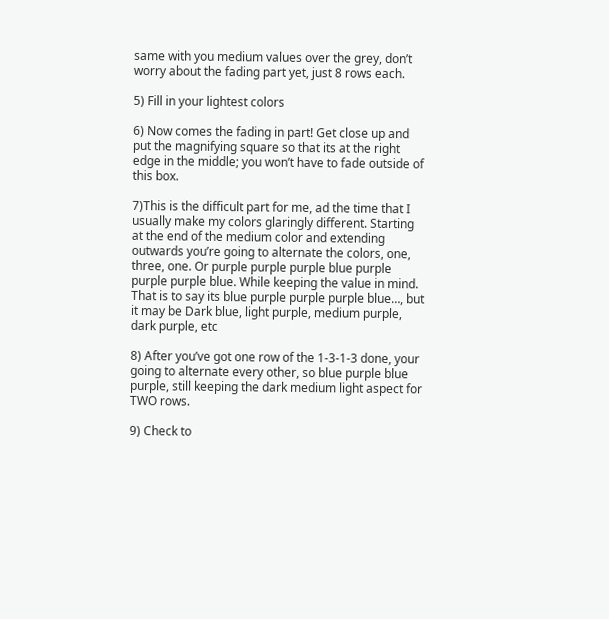same with you medium values over the grey, don’t worry about the fading part yet, just 8 rows each.

5) Fill in your lightest colors

6) Now comes the fading in part! Get close up and put the magnifying square so that its at the right edge in the middle; you won’t have to fade outside of this box.

7)This is the difficult part for me, ad the time that I usually make my colors glaringly different. Starting at the end of the medium color and extending outwards you’re going to alternate the colors, one, three, one. Or purple purple purple blue purple purple purple blue. While keeping the value in mind. That is to say its blue purple purple purple blue…, but it may be Dark blue, light purple, medium purple, dark purple, etc

8) After you’ve got one row of the 1-3-1-3 done, your going to alternate every other, so blue purple blue purple, still keeping the dark medium light aspect for TWO rows.

9) Check to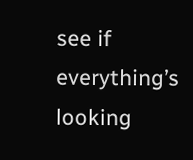see if everything’s looking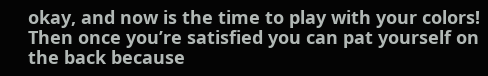okay, and now is the time to play with your colors! Then once you’re satisfied you can pat yourself on the back because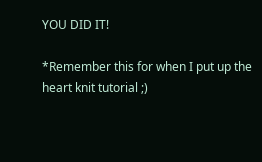YOU DID IT!

*Remember this for when I put up the heart knit tutorial ;)